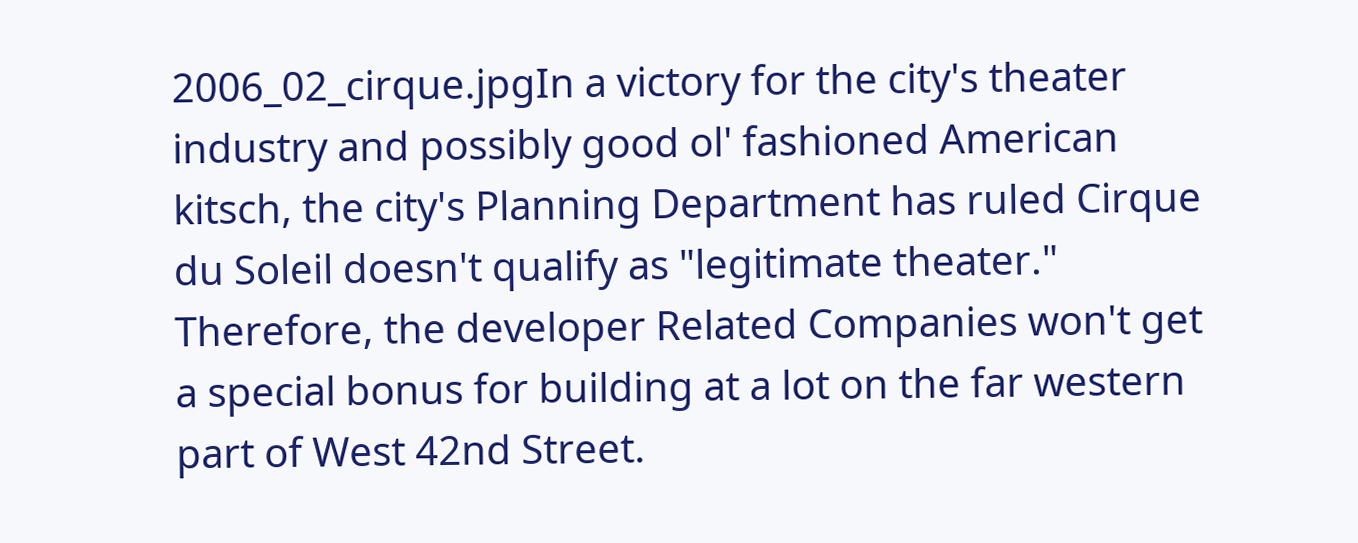2006_02_cirque.jpgIn a victory for the city's theater industry and possibly good ol' fashioned American kitsch, the city's Planning Department has ruled Cirque du Soleil doesn't qualify as "legitimate theater." Therefore, the developer Related Companies won't get a special bonus for building at a lot on the far western part of West 42nd Street.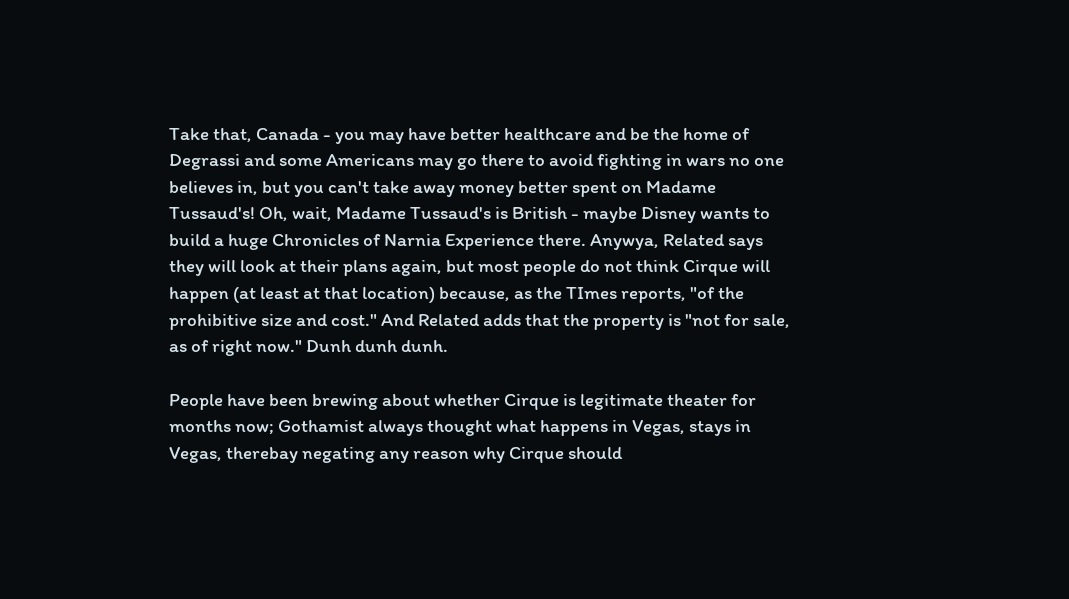Take that, Canada - you may have better healthcare and be the home of Degrassi and some Americans may go there to avoid fighting in wars no one believes in, but you can't take away money better spent on Madame Tussaud's! Oh, wait, Madame Tussaud's is British - maybe Disney wants to build a huge Chronicles of Narnia Experience there. Anywya, Related says they will look at their plans again, but most people do not think Cirque will happen (at least at that location) because, as the TImes reports, "of the prohibitive size and cost." And Related adds that the property is "not for sale, as of right now." Dunh dunh dunh.

People have been brewing about whether Cirque is legitimate theater for months now; Gothamist always thought what happens in Vegas, stays in Vegas, therebay negating any reason why Cirque should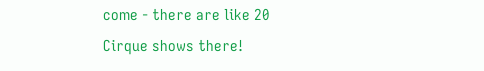come - there are like 20 Cirque shows there!